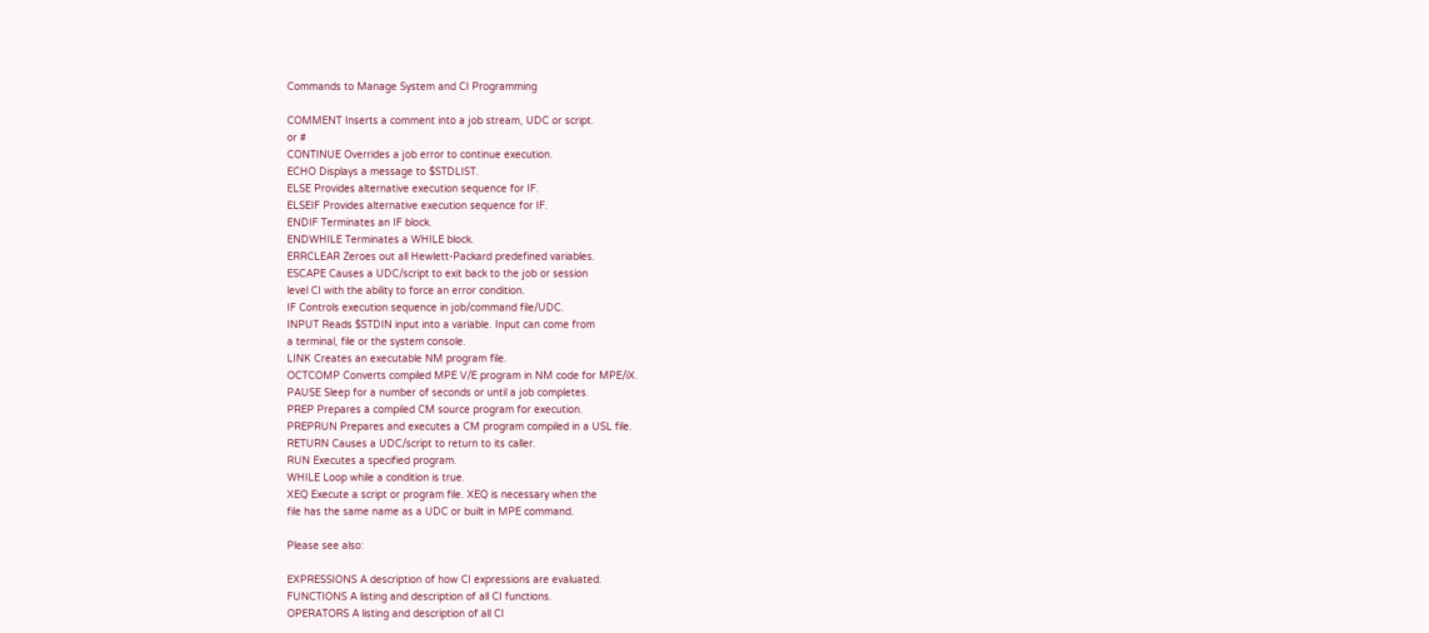Commands to Manage System and CI Programming

COMMENT Inserts a comment into a job stream, UDC or script.
or #
CONTINUE Overrides a job error to continue execution.
ECHO Displays a message to $STDLIST.
ELSE Provides alternative execution sequence for IF.
ELSEIF Provides alternative execution sequence for IF.
ENDIF Terminates an IF block.
ENDWHILE Terminates a WHILE block.
ERRCLEAR Zeroes out all Hewlett-Packard predefined variables.
ESCAPE Causes a UDC/script to exit back to the job or session
level CI with the ability to force an error condition.
IF Controls execution sequence in job/command file/UDC.
INPUT Reads $STDIN input into a variable. Input can come from
a terminal, file or the system console.
LINK Creates an executable NM program file.
OCTCOMP Converts compiled MPE V/E program in NM code for MPE/iX.
PAUSE Sleep for a number of seconds or until a job completes.
PREP Prepares a compiled CM source program for execution.
PREPRUN Prepares and executes a CM program compiled in a USL file.
RETURN Causes a UDC/script to return to its caller.
RUN Executes a specified program.
WHILE Loop while a condition is true.
XEQ Execute a script or program file. XEQ is necessary when the
file has the same name as a UDC or built in MPE command.

Please see also:

EXPRESSIONS A description of how CI expressions are evaluated.
FUNCTIONS A listing and description of all CI functions.
OPERATORS A listing and description of all CI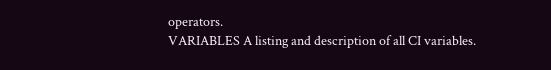operators.
VARIABLES A listing and description of all CI variables.